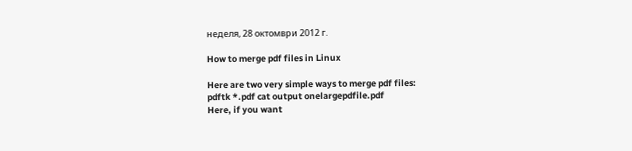неделя, 28 октомври 2012 г.

How to merge pdf files in Linux

Here are two very simple ways to merge pdf files:
pdftk *.pdf cat output onelargepdfile.pdf
Here, if you want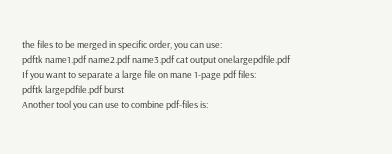the files to be merged in specific order, you can use:
pdftk name1.pdf name2.pdf name3.pdf cat output onelargepdfile.pdf
If you want to separate a large file on mane 1-page pdf files:
pdftk largepdfile.pdf burst
Another tool you can use to combine pdf-files is: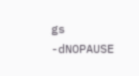gs -dNOPAUSE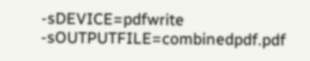-sDEVICE=pdfwrite -sOUTPUTFILE=combinedpdf.pdf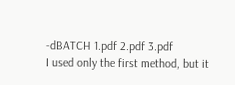-dBATCH 1.pdf 2.pdf 3.pdf
I used only the first method, but it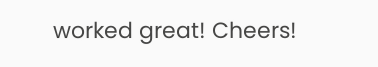worked great! Cheers!